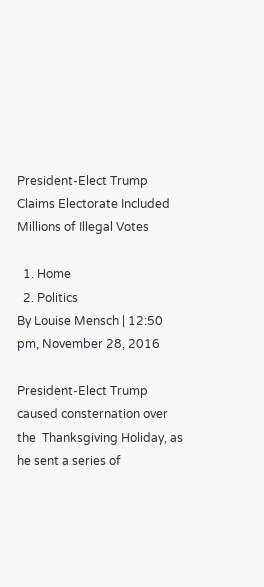President-Elect Trump Claims Electorate Included Millions of Illegal Votes

  1. Home
  2. Politics
By Louise Mensch | 12:50 pm, November 28, 2016

President-Elect Trump caused consternation over the  Thanksgiving Holiday, as he sent a series of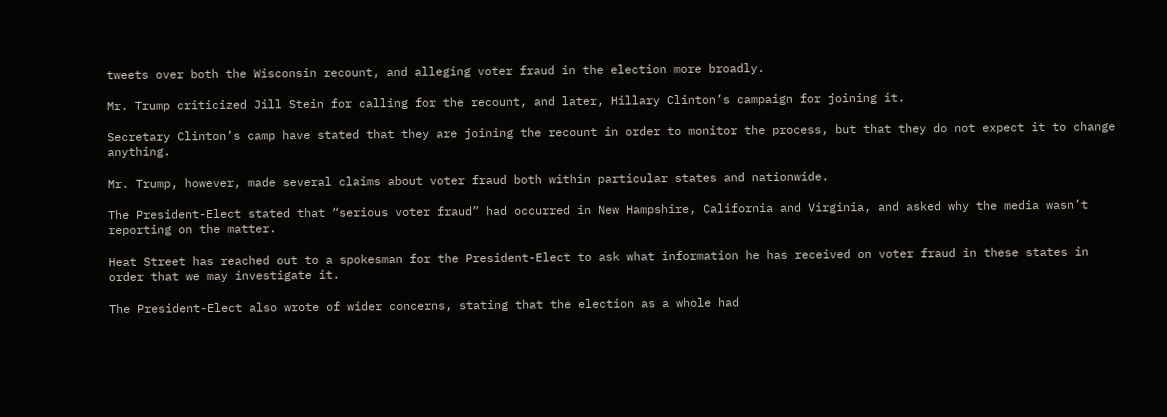tweets over both the Wisconsin recount, and alleging voter fraud in the election more broadly.

Mr. Trump criticized Jill Stein for calling for the recount, and later, Hillary Clinton’s campaign for joining it.

Secretary Clinton’s camp have stated that they are joining the recount in order to monitor the process, but that they do not expect it to change anything.

Mr. Trump, however, made several claims about voter fraud both within particular states and nationwide.

The President-Elect stated that “serious voter fraud” had occurred in New Hampshire, California and Virginia, and asked why the media wasn’t reporting on the matter.

Heat Street has reached out to a spokesman for the President-Elect to ask what information he has received on voter fraud in these states in order that we may investigate it.

The President-Elect also wrote of wider concerns, stating that the election as a whole had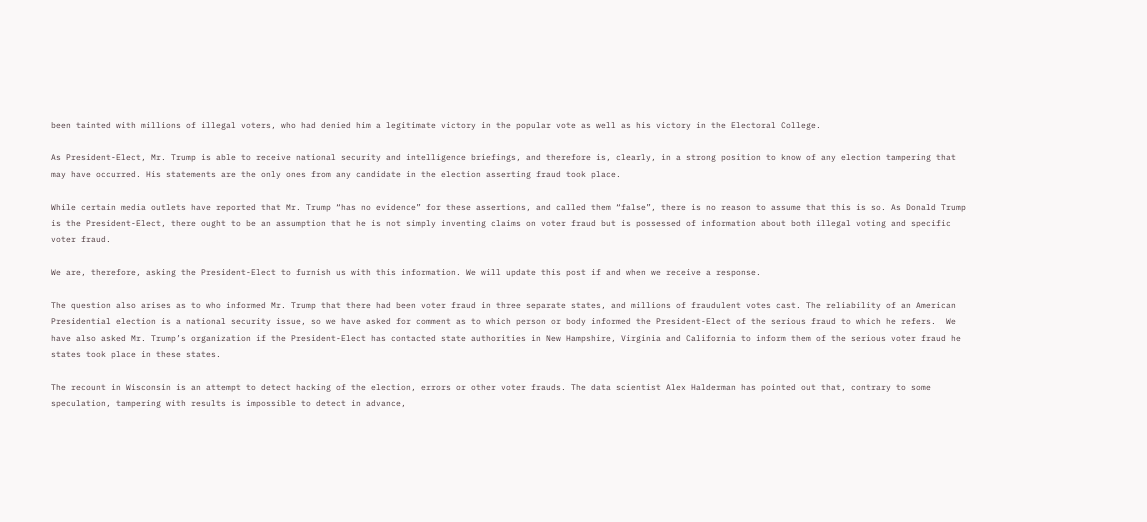been tainted with millions of illegal voters, who had denied him a legitimate victory in the popular vote as well as his victory in the Electoral College.

As President-Elect, Mr. Trump is able to receive national security and intelligence briefings, and therefore is, clearly, in a strong position to know of any election tampering that may have occurred. His statements are the only ones from any candidate in the election asserting fraud took place.

While certain media outlets have reported that Mr. Trump “has no evidence” for these assertions, and called them “false”, there is no reason to assume that this is so. As Donald Trump is the President-Elect, there ought to be an assumption that he is not simply inventing claims on voter fraud but is possessed of information about both illegal voting and specific voter fraud.

We are, therefore, asking the President-Elect to furnish us with this information. We will update this post if and when we receive a response.

The question also arises as to who informed Mr. Trump that there had been voter fraud in three separate states, and millions of fraudulent votes cast. The reliability of an American Presidential election is a national security issue, so we have asked for comment as to which person or body informed the President-Elect of the serious fraud to which he refers.  We have also asked Mr. Trump’s organization if the President-Elect has contacted state authorities in New Hampshire, Virginia and California to inform them of the serious voter fraud he states took place in these states.

The recount in Wisconsin is an attempt to detect hacking of the election, errors or other voter frauds. The data scientist Alex Halderman has pointed out that, contrary to some speculation, tampering with results is impossible to detect in advance,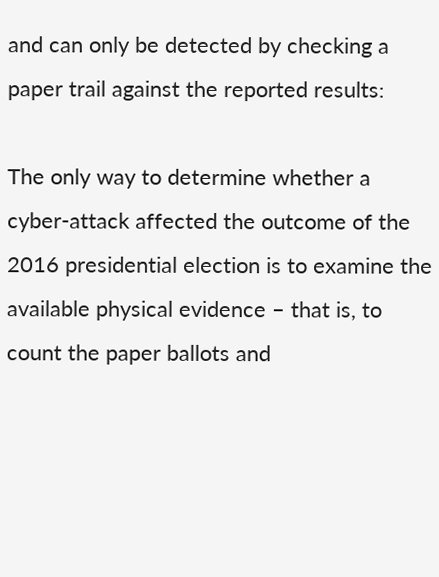and can only be detected by checking a paper trail against the reported results:

The only way to determine whether a cyber-attack affected the outcome of the 2016 presidential election is to examine the available physical evidence – that is, to count the paper ballots and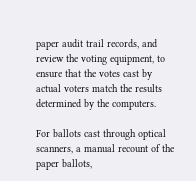paper audit trail records, and review the voting equipment, to ensure that the votes cast by actual voters match the results determined by the computers.

For ballots cast through optical scanners, a manual recount of the paper ballots,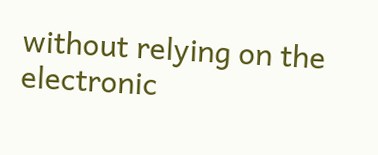without relying on the electronic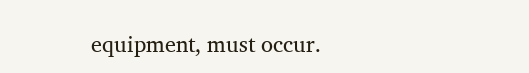equipment, must occur.